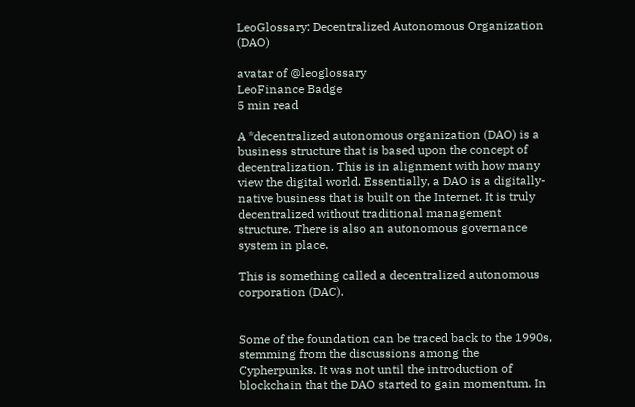LeoGlossary: Decentralized Autonomous Organization (DAO)

avatar of @leoglossary
LeoFinance Badge
5 min read

A *decentralized autonomous organization (DAO) is a business structure that is based upon the concept of decentralization. This is in alignment with how many view the digital world. Essentially, a DAO is a digitally-native business that is built on the Internet. It is truly decentralized without traditional management structure. There is also an autonomous governance system in place.

This is something called a decentralized autonomous corporation (DAC).


Some of the foundation can be traced back to the 1990s, stemming from the discussions among the Cypherpunks. It was not until the introduction of blockchain that the DAO started to gain momentum. In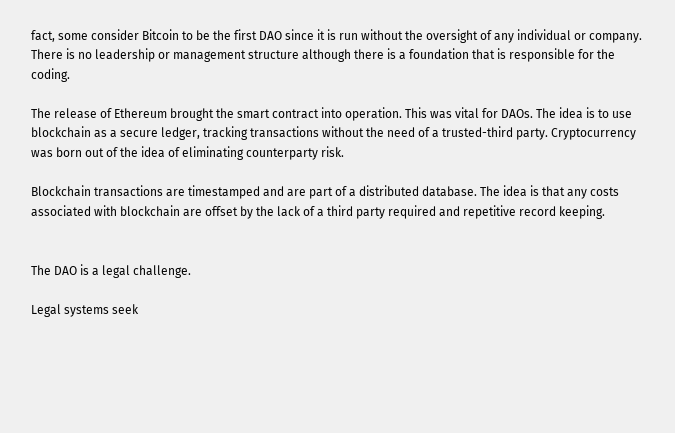fact, some consider Bitcoin to be the first DAO since it is run without the oversight of any individual or company. There is no leadership or management structure although there is a foundation that is responsible for the coding.

The release of Ethereum brought the smart contract into operation. This was vital for DAOs. The idea is to use blockchain as a secure ledger, tracking transactions without the need of a trusted-third party. Cryptocurrency was born out of the idea of eliminating counterparty risk.

Blockchain transactions are timestamped and are part of a distributed database. The idea is that any costs associated with blockchain are offset by the lack of a third party required and repetitive record keeping.


The DAO is a legal challenge.

Legal systems seek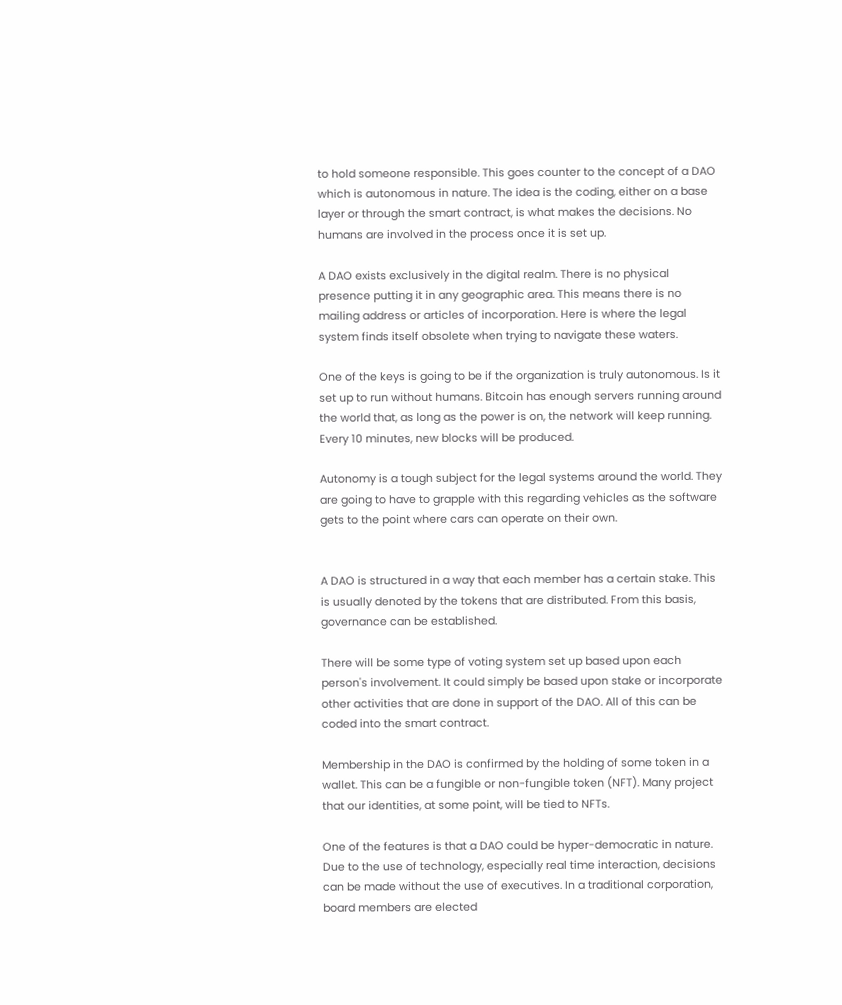to hold someone responsible. This goes counter to the concept of a DAO which is autonomous in nature. The idea is the coding, either on a base layer or through the smart contract, is what makes the decisions. No humans are involved in the process once it is set up.

A DAO exists exclusively in the digital realm. There is no physical presence putting it in any geographic area. This means there is no mailing address or articles of incorporation. Here is where the legal system finds itself obsolete when trying to navigate these waters.

One of the keys is going to be if the organization is truly autonomous. Is it set up to run without humans. Bitcoin has enough servers running around the world that, as long as the power is on, the network will keep running. Every 10 minutes, new blocks will be produced.

Autonomy is a tough subject for the legal systems around the world. They are going to have to grapple with this regarding vehicles as the software gets to the point where cars can operate on their own.


A DAO is structured in a way that each member has a certain stake. This is usually denoted by the tokens that are distributed. From this basis, governance can be established.

There will be some type of voting system set up based upon each person's involvement. It could simply be based upon stake or incorporate other activities that are done in support of the DAO. All of this can be coded into the smart contract.

Membership in the DAO is confirmed by the holding of some token in a wallet. This can be a fungible or non-fungible token (NFT). Many project that our identities, at some point, will be tied to NFTs.

One of the features is that a DAO could be hyper-democratic in nature. Due to the use of technology, especially real time interaction, decisions can be made without the use of executives. In a traditional corporation, board members are elected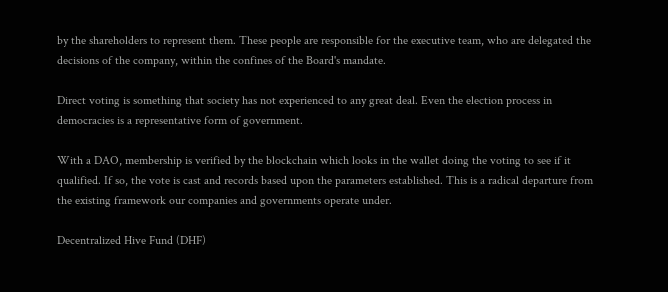by the shareholders to represent them. These people are responsible for the executive team, who are delegated the decisions of the company, within the confines of the Board's mandate.

Direct voting is something that society has not experienced to any great deal. Even the election process in democracies is a representative form of government.

With a DAO, membership is verified by the blockchain which looks in the wallet doing the voting to see if it qualified. If so, the vote is cast and records based upon the parameters established. This is a radical departure from the existing framework our companies and governments operate under.

Decentralized Hive Fund (DHF)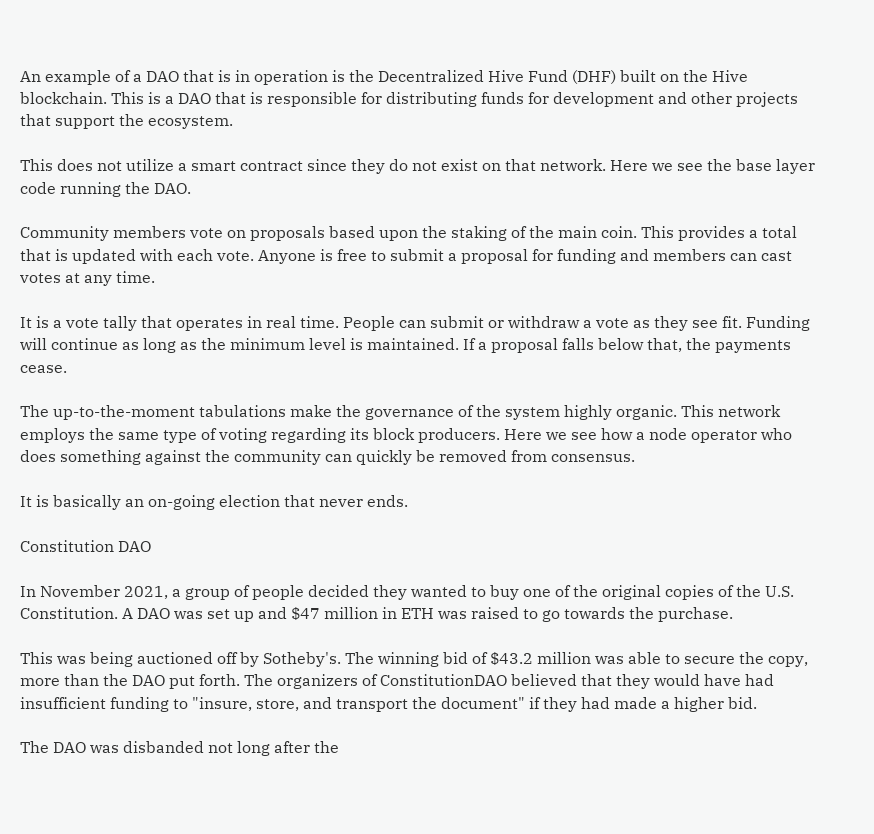An example of a DAO that is in operation is the Decentralized Hive Fund (DHF) built on the Hive blockchain. This is a DAO that is responsible for distributing funds for development and other projects that support the ecosystem.

This does not utilize a smart contract since they do not exist on that network. Here we see the base layer code running the DAO.

Community members vote on proposals based upon the staking of the main coin. This provides a total that is updated with each vote. Anyone is free to submit a proposal for funding and members can cast votes at any time.

It is a vote tally that operates in real time. People can submit or withdraw a vote as they see fit. Funding will continue as long as the minimum level is maintained. If a proposal falls below that, the payments cease.

The up-to-the-moment tabulations make the governance of the system highly organic. This network employs the same type of voting regarding its block producers. Here we see how a node operator who does something against the community can quickly be removed from consensus.

It is basically an on-going election that never ends.

Constitution DAO

In November 2021, a group of people decided they wanted to buy one of the original copies of the U.S. Constitution. A DAO was set up and $47 million in ETH was raised to go towards the purchase.

This was being auctioned off by Sotheby's. The winning bid of $43.2 million was able to secure the copy, more than the DAO put forth. The organizers of ConstitutionDAO believed that they would have had insufficient funding to "insure, store, and transport the document" if they had made a higher bid.

The DAO was disbanded not long after the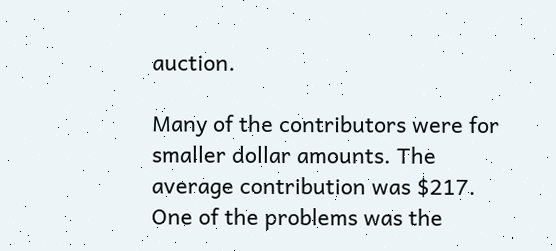auction.

Many of the contributors were for smaller dollar amounts. The average contribution was $217. One of the problems was the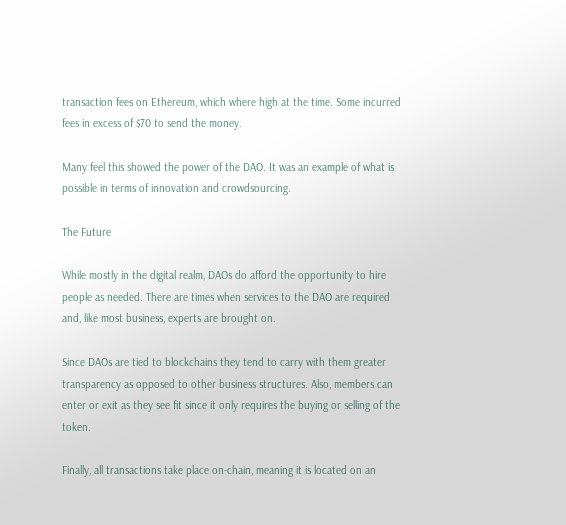transaction fees on Ethereum, which where high at the time. Some incurred fees in excess of $70 to send the money.

Many feel this showed the power of the DAO. It was an example of what is possible in terms of innovation and crowdsourcing.

The Future

While mostly in the digital realm, DAOs do afford the opportunity to hire people as needed. There are times when services to the DAO are required and, like most business, experts are brought on.

Since DAOs are tied to blockchains they tend to carry with them greater transparency as opposed to other business structures. Also, members can enter or exit as they see fit since it only requires the buying or selling of the token.

Finally, all transactions take place on-chain, meaning it is located on an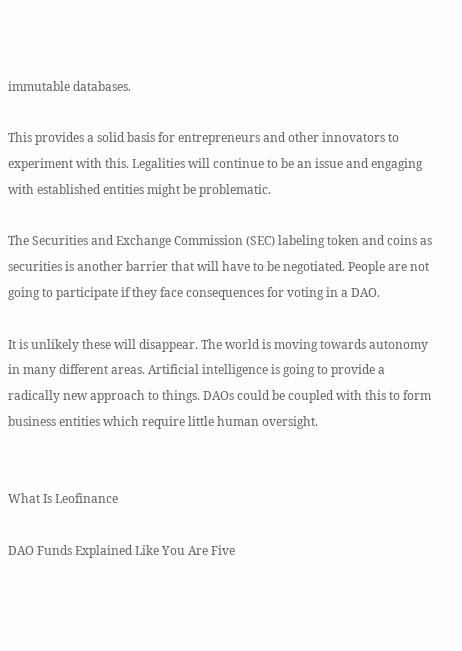immutable databases.

This provides a solid basis for entrepreneurs and other innovators to experiment with this. Legalities will continue to be an issue and engaging with established entities might be problematic.

The Securities and Exchange Commission (SEC) labeling token and coins as securities is another barrier that will have to be negotiated. People are not going to participate if they face consequences for voting in a DAO.

It is unlikely these will disappear. The world is moving towards autonomy in many different areas. Artificial intelligence is going to provide a radically new approach to things. DAOs could be coupled with this to form business entities which require little human oversight.


What Is Leofinance

DAO Funds Explained Like You Are Five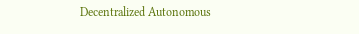Decentralized Autonomous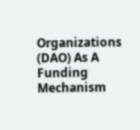Organizations (DAO) As A Funding Mechanism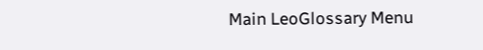Main LeoGlossary Menu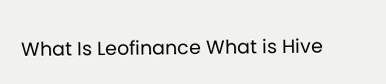What Is Leofinance What is Hive